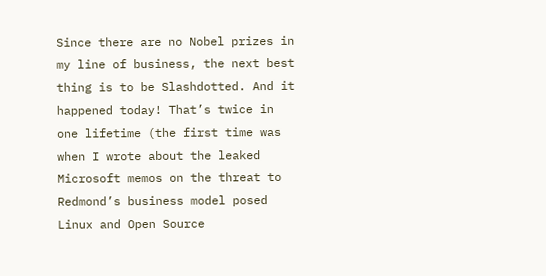Since there are no Nobel prizes in my line of business, the next best thing is to be Slashdotted. And it happened today! That’s twice in one lifetime (the first time was when I wrote about the leaked Microsoft memos on the threat to Redmond’s business model posed Linux and Open Source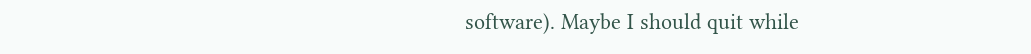software). Maybe I should quit while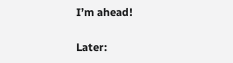I’m ahead!

Later: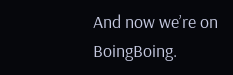And now we’re on BoingBoing.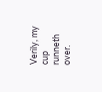Verily, my cup runneth over.